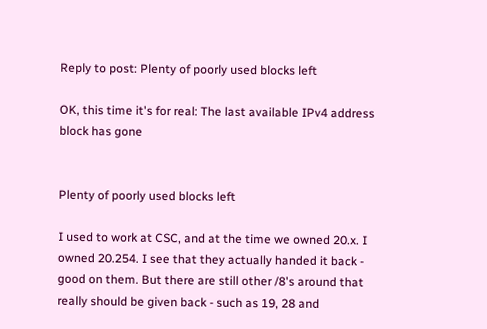Reply to post: Plenty of poorly used blocks left

OK, this time it's for real: The last available IPv4 address block has gone


Plenty of poorly used blocks left

I used to work at CSC, and at the time we owned 20.x. I owned 20.254. I see that they actually handed it back - good on them. But there are still other /8's around that really should be given back - such as 19, 28 and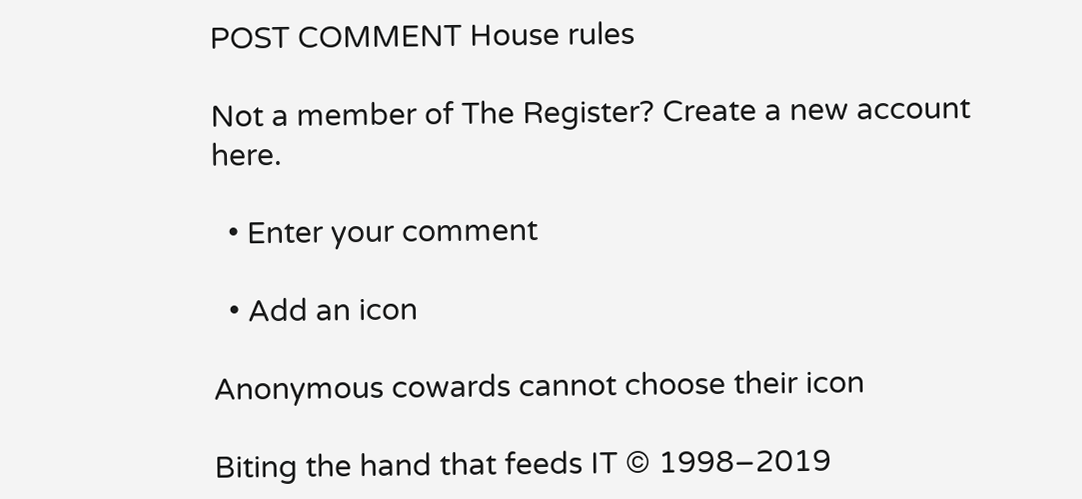POST COMMENT House rules

Not a member of The Register? Create a new account here.

  • Enter your comment

  • Add an icon

Anonymous cowards cannot choose their icon

Biting the hand that feeds IT © 1998–2019